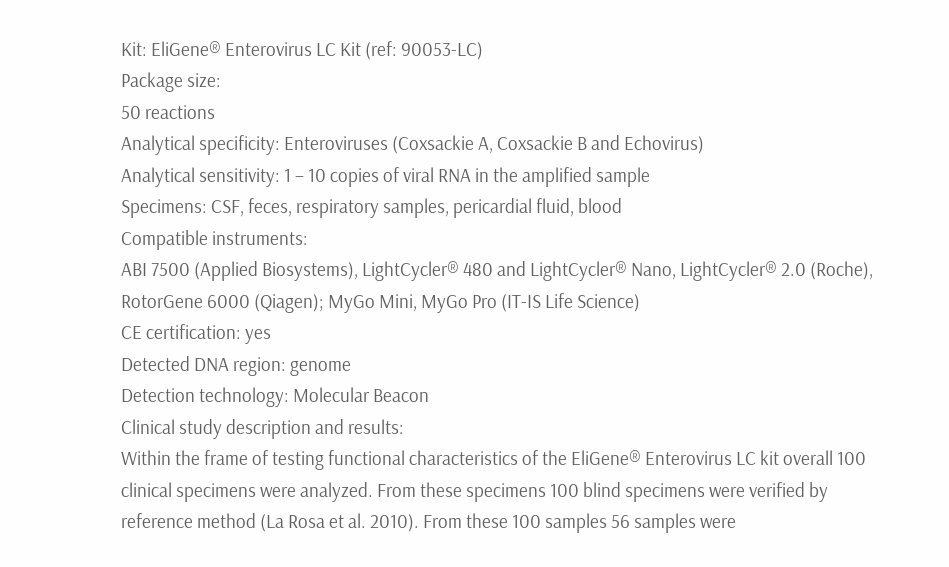Kit: EliGene® Enterovirus LC Kit (ref: 90053-LC)
Package size:
50 reactions
Analytical specificity: Enteroviruses (Coxsackie A, Coxsackie B and Echovirus)
Analytical sensitivity: 1 – 10 copies of viral RNA in the amplified sample
Specimens: CSF, feces, respiratory samples, pericardial fluid, blood
Compatible instruments:
ABI 7500 (Applied Biosystems), LightCycler® 480 and LightCycler® Nano, LightCycler® 2.0 (Roche), RotorGene 6000 (Qiagen); MyGo Mini, MyGo Pro (IT-IS Life Science)
CE certification: yes
Detected DNA region: genome
Detection technology: Molecular Beacon
Clinical study description and results:
Within the frame of testing functional characteristics of the EliGene® Enterovirus LC kit overall 100 clinical specimens were analyzed. From these specimens 100 blind specimens were verified by reference method (La Rosa et al. 2010). From these 100 samples 56 samples were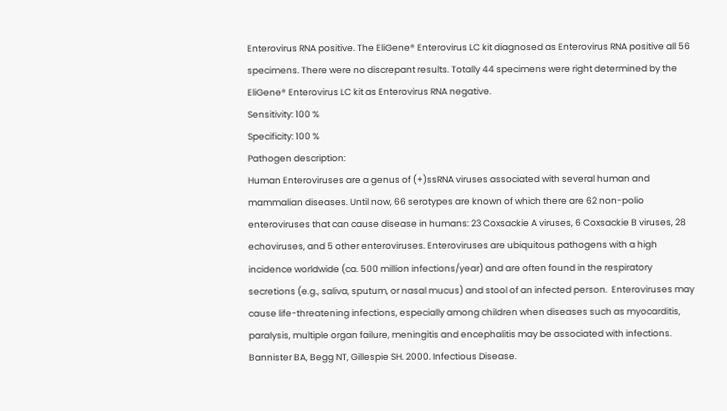Enterovirus RNA positive. The EliGene® Enterovirus LC kit diagnosed as Enterovirus RNA positive all 56 specimens. There were no discrepant results. Totally 44 specimens were right determined by the EliGene® Enterovirus LC kit as Enterovirus RNA negative.
Sensitivity: 100 %
Specificity: 100 %
Pathogen description:
Human Enteroviruses are a genus of (+)ssRNA viruses associated with several human and mammalian diseases. Until now, 66 serotypes are known of which there are 62 non-polio enteroviruses that can cause disease in humans: 23 Coxsackie A viruses, 6 Coxsackie B viruses, 28 echoviruses, and 5 other enteroviruses. Enteroviruses are ubiquitous pathogens with a high incidence worldwide (ca. 500 million infections/year) and are often found in the respiratory secretions (e.g., saliva, sputum, or nasal mucus) and stool of an infected person.  Enteroviruses may cause life-threatening infections, especially among children when diseases such as myocarditis, paralysis, multiple organ failure, meningitis and encephalitis may be associated with infections.
Bannister BA, Begg NT, Gillespie SH. 2000. Infectious Disease.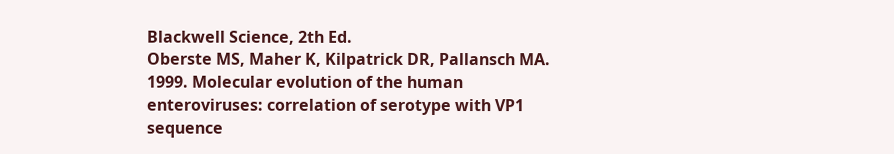Blackwell Science, 2th Ed.
Oberste MS, Maher K, Kilpatrick DR, Pallansch MA. 1999. Molecular evolution of the human enteroviruses: correlation of serotype with VP1 sequence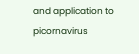and application to picornavirus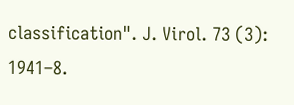classification". J. Virol. 73 (3): 1941–8.